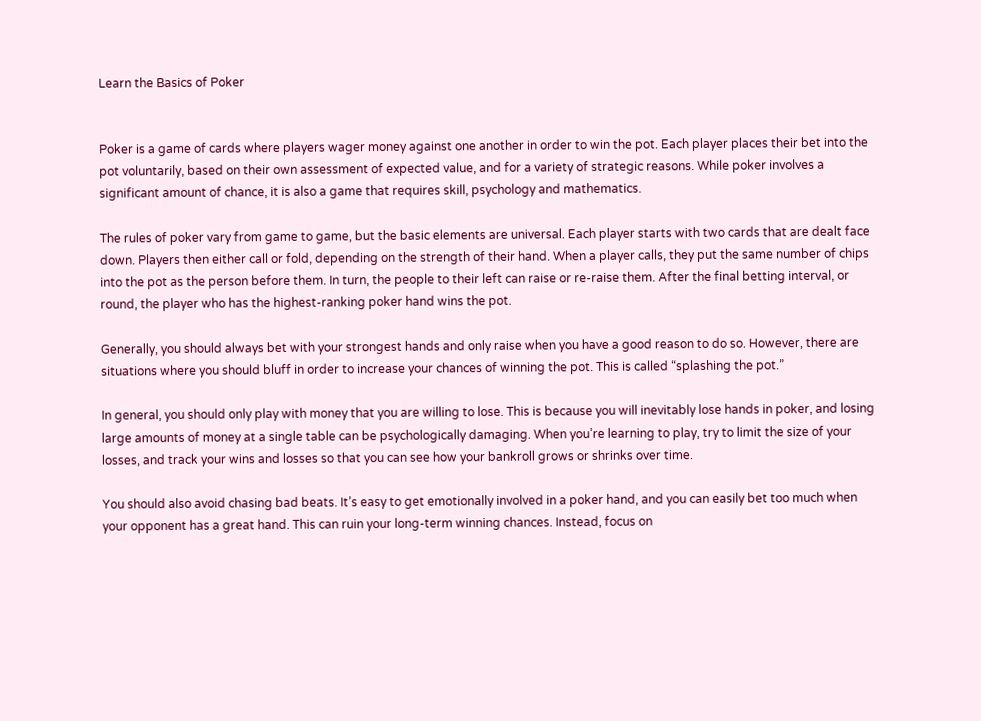Learn the Basics of Poker


Poker is a game of cards where players wager money against one another in order to win the pot. Each player places their bet into the pot voluntarily, based on their own assessment of expected value, and for a variety of strategic reasons. While poker involves a significant amount of chance, it is also a game that requires skill, psychology and mathematics.

The rules of poker vary from game to game, but the basic elements are universal. Each player starts with two cards that are dealt face down. Players then either call or fold, depending on the strength of their hand. When a player calls, they put the same number of chips into the pot as the person before them. In turn, the people to their left can raise or re-raise them. After the final betting interval, or round, the player who has the highest-ranking poker hand wins the pot.

Generally, you should always bet with your strongest hands and only raise when you have a good reason to do so. However, there are situations where you should bluff in order to increase your chances of winning the pot. This is called “splashing the pot.”

In general, you should only play with money that you are willing to lose. This is because you will inevitably lose hands in poker, and losing large amounts of money at a single table can be psychologically damaging. When you’re learning to play, try to limit the size of your losses, and track your wins and losses so that you can see how your bankroll grows or shrinks over time.

You should also avoid chasing bad beats. It’s easy to get emotionally involved in a poker hand, and you can easily bet too much when your opponent has a great hand. This can ruin your long-term winning chances. Instead, focus on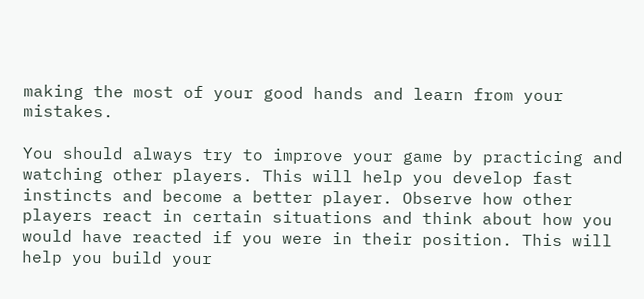making the most of your good hands and learn from your mistakes.

You should always try to improve your game by practicing and watching other players. This will help you develop fast instincts and become a better player. Observe how other players react in certain situations and think about how you would have reacted if you were in their position. This will help you build your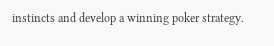instincts and develop a winning poker strategy.